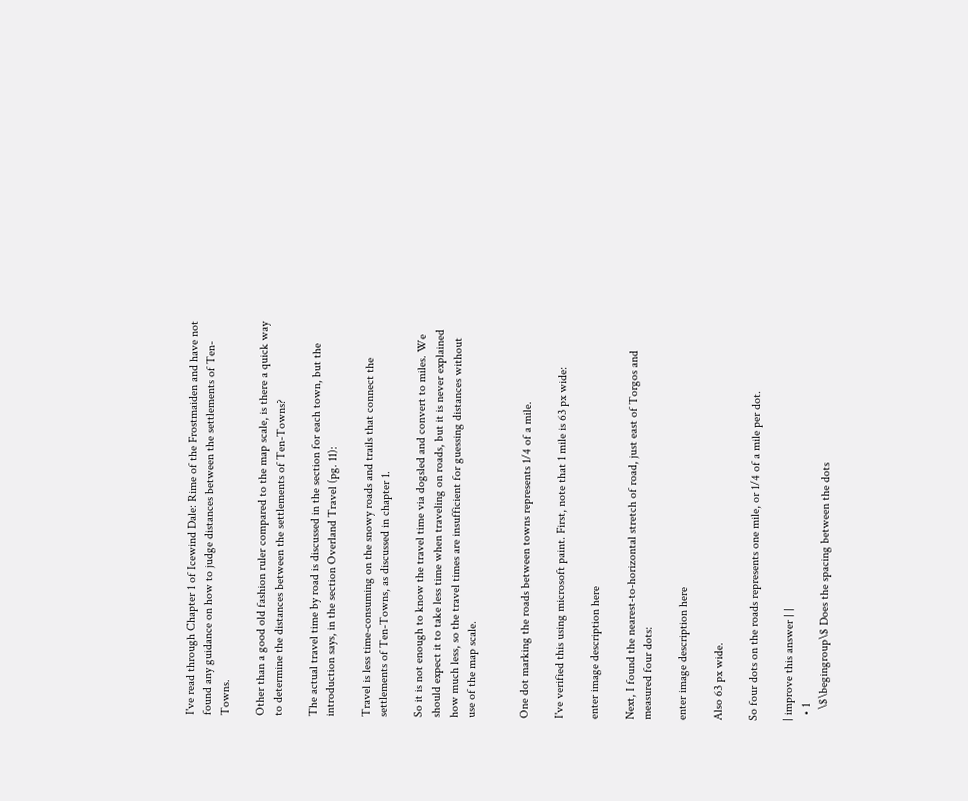I've read through Chapter 1 of Icewind Dale: Rime of the Frostmaiden and have not found any guidance on how to judge distances between the settlements of Ten-Towns.

Other than a good old fashion ruler compared to the map scale, is there a quick way to determine the distances between the settlements of Ten-Towns?

The actual travel time by road is discussed in the section for each town, but the introduction says, in the section Overland Travel (pg. 11):

Travel is less time-consuming on the snowy roads and trails that connect the settlements of Ten-Towns, as discussed in chapter 1.

So it is not enough to know the travel time via dogsled and convert to miles. We should expect it to take less time when traveling on roads, but it is never explained how much less, so the travel times are insufficient for guessing distances without use of the map scale.


One dot marking the roads between towns represents 1/4 of a mile.

I've verified this using microsoft paint. First, note that 1 mile is 63 px wide:

enter image description here

Next, I found the nearest-to-horizontal stretch of road, just east of Torgos and measured four dots:

enter image description here

Also 63 px wide.

So four dots on the roads represents one mile, or 1/4 of a mile per dot.

| improve this answer | |
  • 1
    \$\begingroup\$ Does the spacing between the dots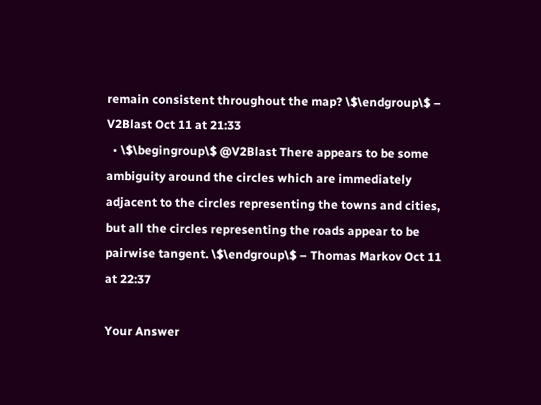remain consistent throughout the map? \$\endgroup\$ – V2Blast Oct 11 at 21:33
  • \$\begingroup\$ @V2Blast There appears to be some ambiguity around the circles which are immediately adjacent to the circles representing the towns and cities, but all the circles representing the roads appear to be pairwise tangent. \$\endgroup\$ – Thomas Markov Oct 11 at 22:37

Your Answer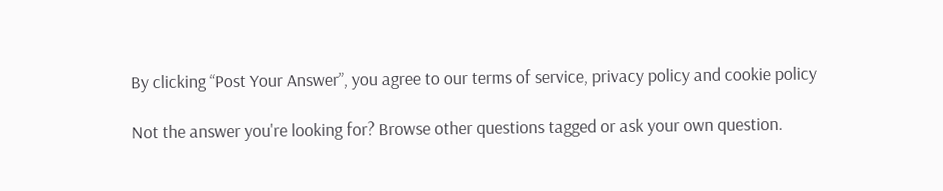By clicking “Post Your Answer”, you agree to our terms of service, privacy policy and cookie policy

Not the answer you're looking for? Browse other questions tagged or ask your own question.